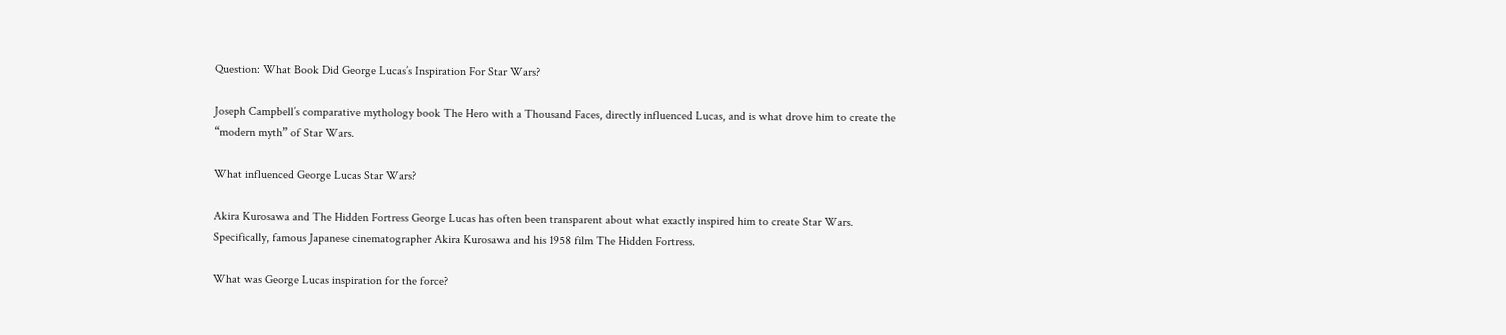Question: What Book Did George Lucas’s Inspiration For Star Wars?

Joseph Campbell’s comparative mythology book The Hero with a Thousand Faces, directly influenced Lucas, and is what drove him to create the “modern myth” of Star Wars.

What influenced George Lucas Star Wars?

Akira Kurosawa and The Hidden Fortress George Lucas has often been transparent about what exactly inspired him to create Star Wars. Specifically, famous Japanese cinematographer Akira Kurosawa and his 1958 film The Hidden Fortress.

What was George Lucas inspiration for the force?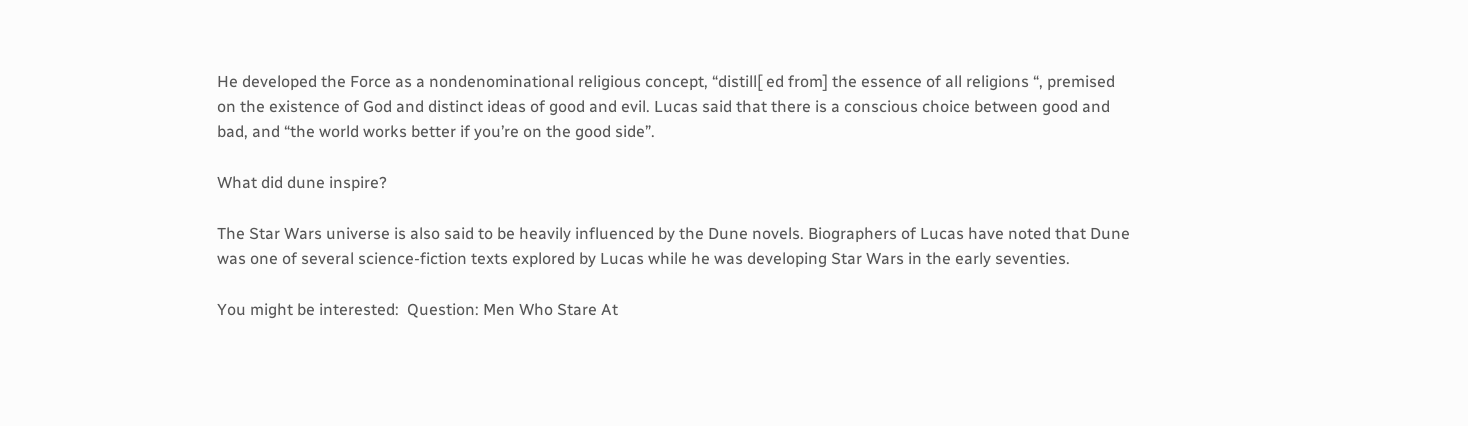He developed the Force as a nondenominational religious concept, “distill[ ed from] the essence of all religions “, premised on the existence of God and distinct ideas of good and evil. Lucas said that there is a conscious choice between good and bad, and “the world works better if you’re on the good side”.

What did dune inspire?

The Star Wars universe is also said to be heavily influenced by the Dune novels. Biographers of Lucas have noted that Dune was one of several science-fiction texts explored by Lucas while he was developing Star Wars in the early seventies.

You might be interested:  Question: Men Who Stare At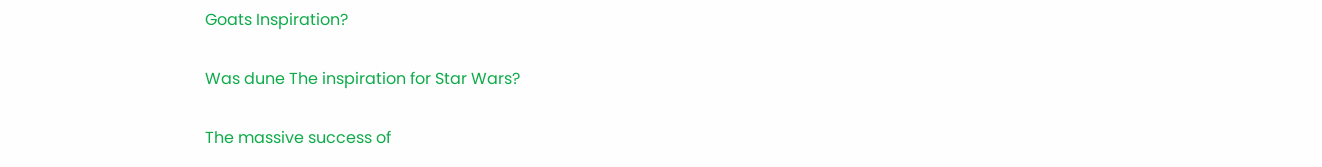Goats Inspiration?

Was dune The inspiration for Star Wars?

The massive success of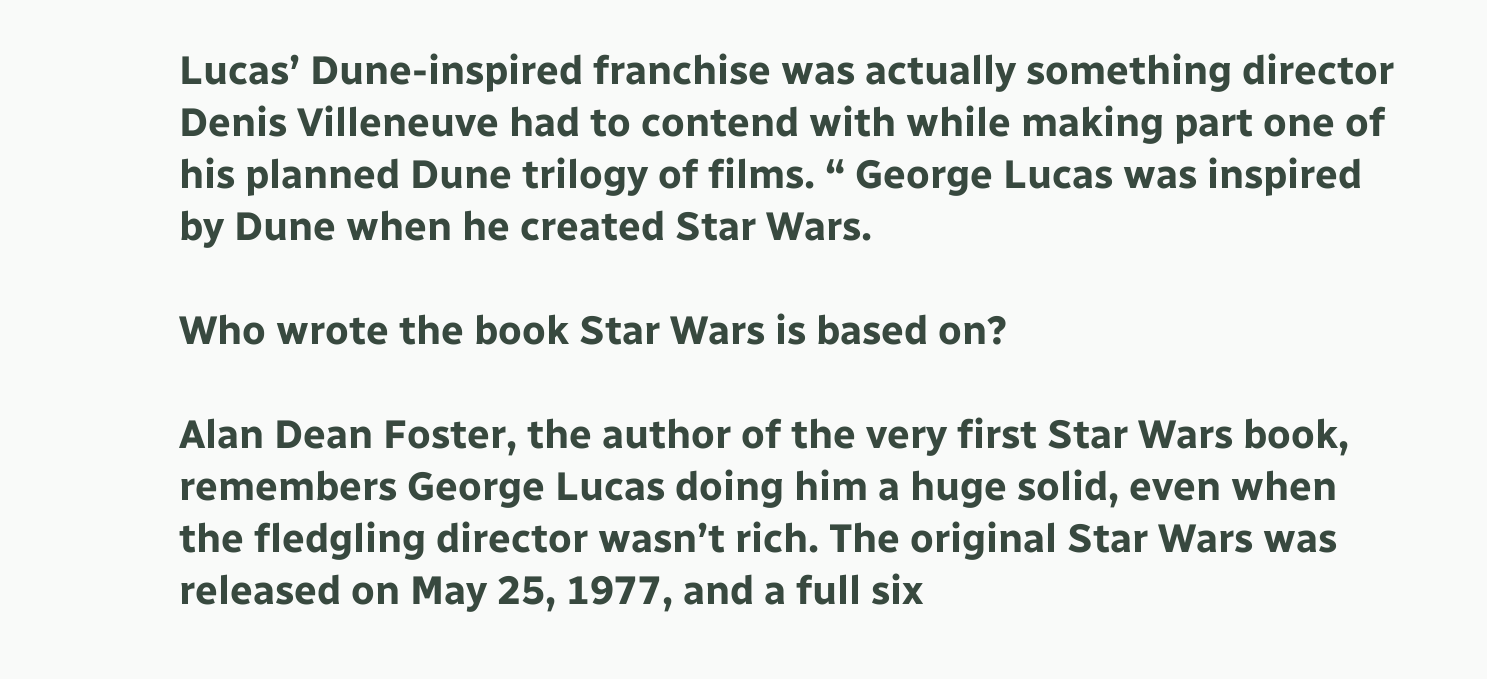Lucas’ Dune-inspired franchise was actually something director Denis Villeneuve had to contend with while making part one of his planned Dune trilogy of films. “ George Lucas was inspired by Dune when he created Star Wars.

Who wrote the book Star Wars is based on?

Alan Dean Foster, the author of the very first Star Wars book, remembers George Lucas doing him a huge solid, even when the fledgling director wasn’t rich. The original Star Wars was released on May 25, 1977, and a full six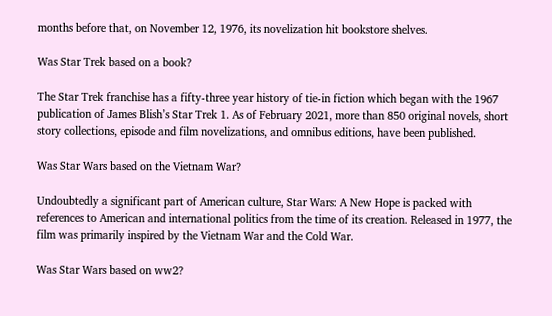months before that, on November 12, 1976, its novelization hit bookstore shelves.

Was Star Trek based on a book?

The Star Trek franchise has a fifty-three year history of tie-in fiction which began with the 1967 publication of James Blish’s Star Trek 1. As of February 2021, more than 850 original novels, short story collections, episode and film novelizations, and omnibus editions, have been published.

Was Star Wars based on the Vietnam War?

Undoubtedly a significant part of American culture, Star Wars: A New Hope is packed with references to American and international politics from the time of its creation. Released in 1977, the film was primarily inspired by the Vietnam War and the Cold War.

Was Star Wars based on ww2?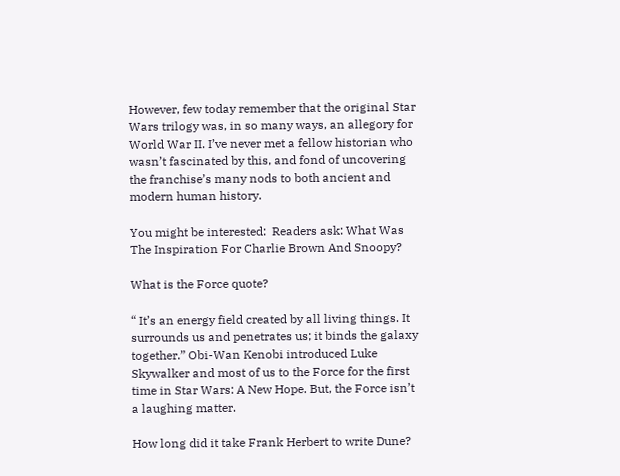However, few today remember that the original Star Wars trilogy was, in so many ways, an allegory for World War II. I’ve never met a fellow historian who wasn’t fascinated by this, and fond of uncovering the franchise’s many nods to both ancient and modern human history.

You might be interested:  Readers ask: What Was The Inspiration For Charlie Brown And Snoopy?

What is the Force quote?

“ It’s an energy field created by all living things. It surrounds us and penetrates us; it binds the galaxy together.” Obi-Wan Kenobi introduced Luke Skywalker and most of us to the Force for the first time in Star Wars: A New Hope. But, the Force isn’t a laughing matter.

How long did it take Frank Herbert to write Dune?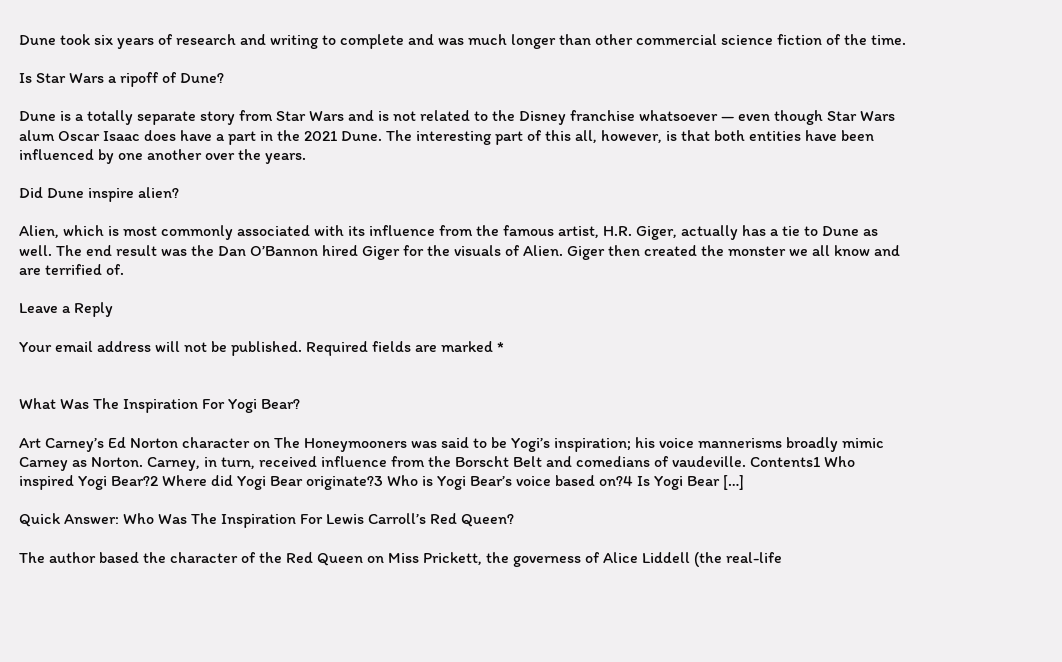Dune took six years of research and writing to complete and was much longer than other commercial science fiction of the time.

Is Star Wars a ripoff of Dune?

Dune is a totally separate story from Star Wars and is not related to the Disney franchise whatsoever — even though Star Wars alum Oscar Isaac does have a part in the 2021 Dune. The interesting part of this all, however, is that both entities have been influenced by one another over the years.

Did Dune inspire alien?

Alien, which is most commonly associated with its influence from the famous artist, H.R. Giger, actually has a tie to Dune as well. The end result was the Dan O’Bannon hired Giger for the visuals of Alien. Giger then created the monster we all know and are terrified of.

Leave a Reply

Your email address will not be published. Required fields are marked *


What Was The Inspiration For Yogi Bear?

Art Carney’s Ed Norton character on The Honeymooners was said to be Yogi’s inspiration; his voice mannerisms broadly mimic Carney as Norton. Carney, in turn, received influence from the Borscht Belt and comedians of vaudeville. Contents1 Who inspired Yogi Bear?2 Where did Yogi Bear originate?3 Who is Yogi Bear’s voice based on?4 Is Yogi Bear […]

Quick Answer: Who Was The Inspiration For Lewis Carroll’s Red Queen?

The author based the character of the Red Queen on Miss Prickett, the governess of Alice Liddell (the real-life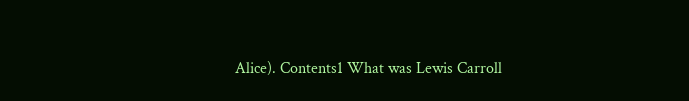Alice). Contents1 What was Lewis Carroll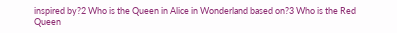inspired by?2 Who is the Queen in Alice in Wonderland based on?3 Who is the Red Queen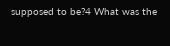supposed to be?4 What was the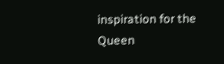inspiration for the Queen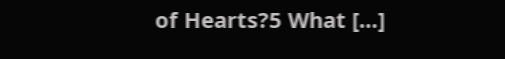of Hearts?5 What […]